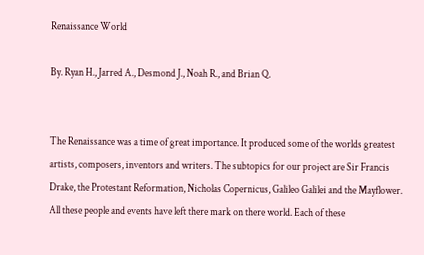Renaissance World

By. Ryan H., Jarred A., Desmond J., Noah R., and Brian Q.


The Renaissance was a time of great importance. It produced some of the worlds greatest artists, composers, inventors and writers. The subtopics for our project are Sir Francis Drake, the Protestant Reformation, Nicholas Copernicus, Galileo Galilei and the Mayflower. All these people and events have left there mark on there world. Each of these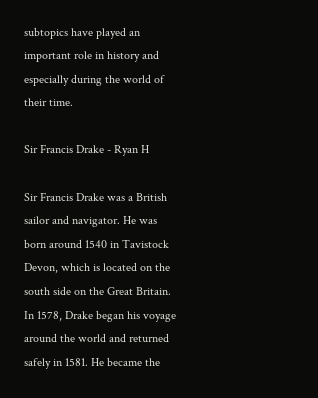subtopics have played an important role in history and especially during the world of their time.

Sir Francis Drake - Ryan H

Sir Francis Drake was a British sailor and navigator. He was born around 1540 in Tavistock Devon, which is located on the south side on the Great Britain. In 1578, Drake began his voyage around the world and returned safely in 1581. He became the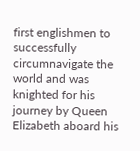first englishmen to successfully circumnavigate the world and was knighted for his journey by Queen Elizabeth aboard his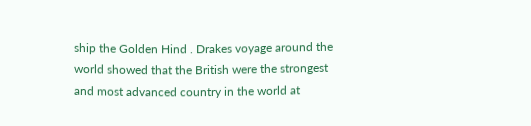ship the Golden Hind . Drakes voyage around the world showed that the British were the strongest and most advanced country in the world at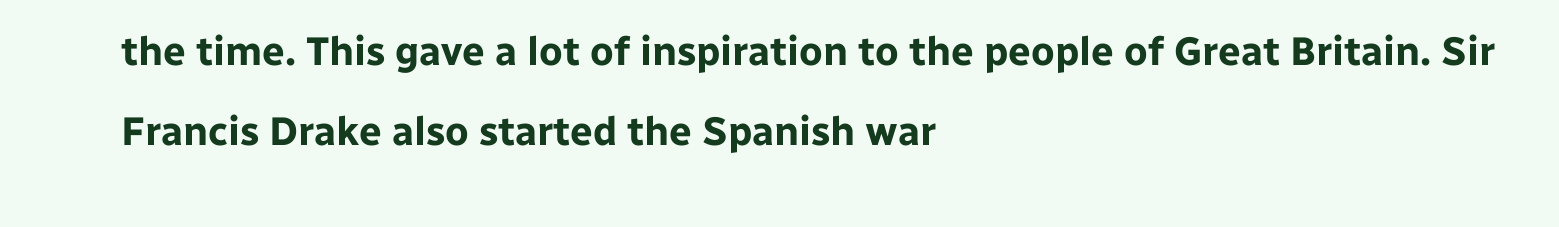the time. This gave a lot of inspiration to the people of Great Britain. Sir Francis Drake also started the Spanish war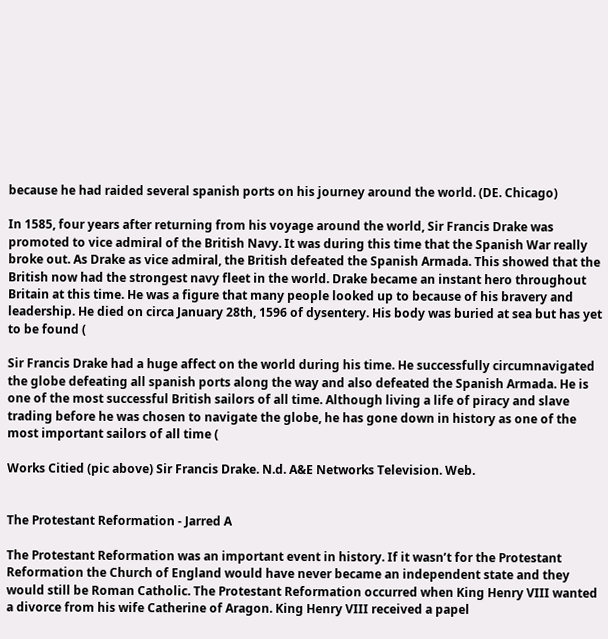because he had raided several spanish ports on his journey around the world. (DE. Chicago)

In 1585, four years after returning from his voyage around the world, Sir Francis Drake was promoted to vice admiral of the British Navy. It was during this time that the Spanish War really broke out. As Drake as vice admiral, the British defeated the Spanish Armada. This showed that the British now had the strongest navy fleet in the world. Drake became an instant hero throughout Britain at this time. He was a figure that many people looked up to because of his bravery and leadership. He died on circa January 28th, 1596 of dysentery. His body was buried at sea but has yet to be found (

Sir Francis Drake had a huge affect on the world during his time. He successfully circumnavigated the globe defeating all spanish ports along the way and also defeated the Spanish Armada. He is one of the most successful British sailors of all time. Although living a life of piracy and slave trading before he was chosen to navigate the globe, he has gone down in history as one of the most important sailors of all time (

Works Citied (pic above) Sir Francis Drake. N.d. A&E Networks Television. Web.


The Protestant Reformation - Jarred A

The Protestant Reformation was an important event in history. If it wasn’t for the Protestant Reformation the Church of England would have never became an independent state and they would still be Roman Catholic. The Protestant Reformation occurred when King Henry VIII wanted a divorce from his wife Catherine of Aragon. King Henry VIII received a papel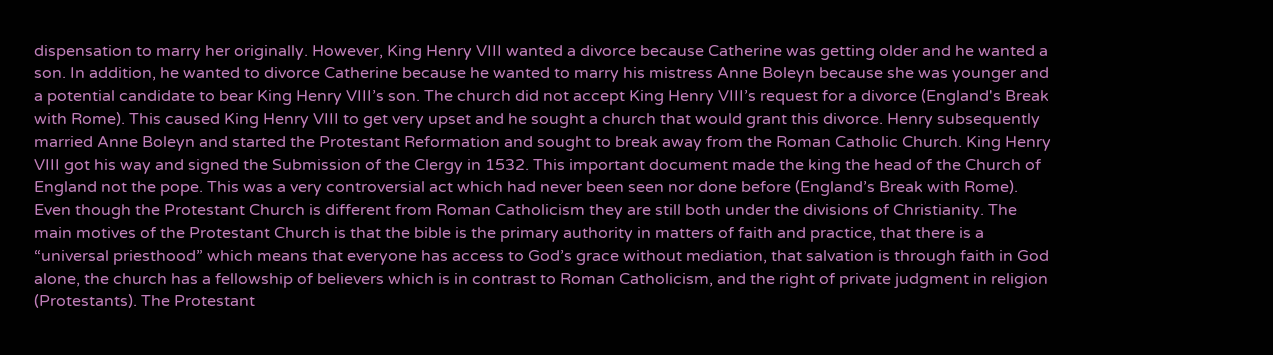dispensation to marry her originally. However, King Henry VIII wanted a divorce because Catherine was getting older and he wanted a son. In addition, he wanted to divorce Catherine because he wanted to marry his mistress Anne Boleyn because she was younger and a potential candidate to bear King Henry VIII’s son. The church did not accept King Henry VIII’s request for a divorce (England's Break with Rome). This caused King Henry VIII to get very upset and he sought a church that would grant this divorce. Henry subsequently married Anne Boleyn and started the Protestant Reformation and sought to break away from the Roman Catholic Church. King Henry VIII got his way and signed the Submission of the Clergy in 1532. This important document made the king the head of the Church of England not the pope. This was a very controversial act which had never been seen nor done before (England’s Break with Rome). Even though the Protestant Church is different from Roman Catholicism they are still both under the divisions of Christianity. The main motives of the Protestant Church is that the bible is the primary authority in matters of faith and practice, that there is a “universal priesthood” which means that everyone has access to God’s grace without mediation, that salvation is through faith in God alone, the church has a fellowship of believers which is in contrast to Roman Catholicism, and the right of private judgment in religion (Protestants). The Protestant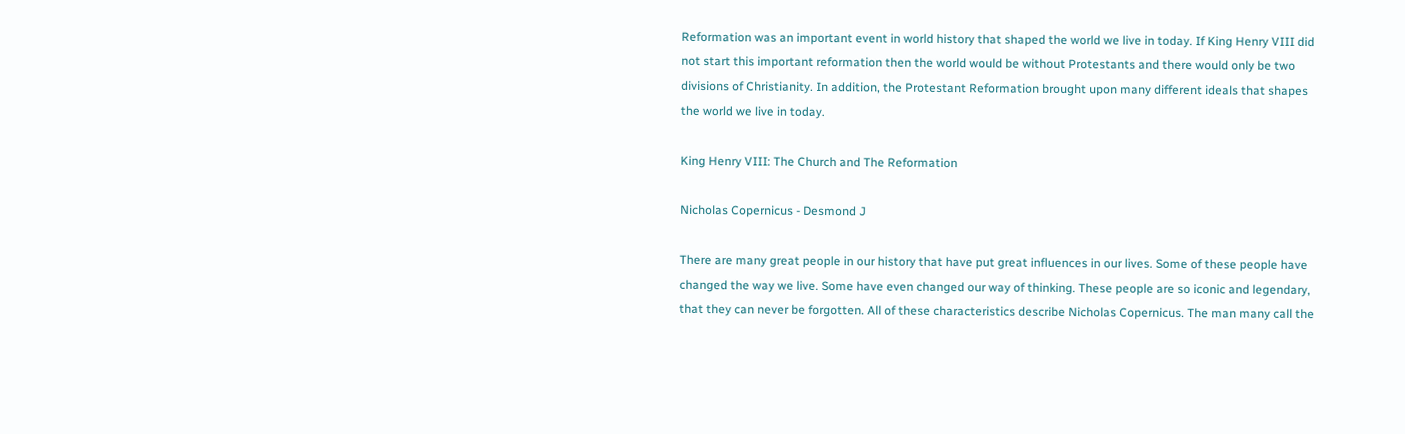Reformation was an important event in world history that shaped the world we live in today. If King Henry VIII did not start this important reformation then the world would be without Protestants and there would only be two divisions of Christianity. In addition, the Protestant Reformation brought upon many different ideals that shapes the world we live in today.

King Henry VIII: The Church and The Reformation

Nicholas Copernicus - Desmond J

There are many great people in our history that have put great influences in our lives. Some of these people have changed the way we live. Some have even changed our way of thinking. These people are so iconic and legendary, that they can never be forgotten. All of these characteristics describe Nicholas Copernicus. The man many call the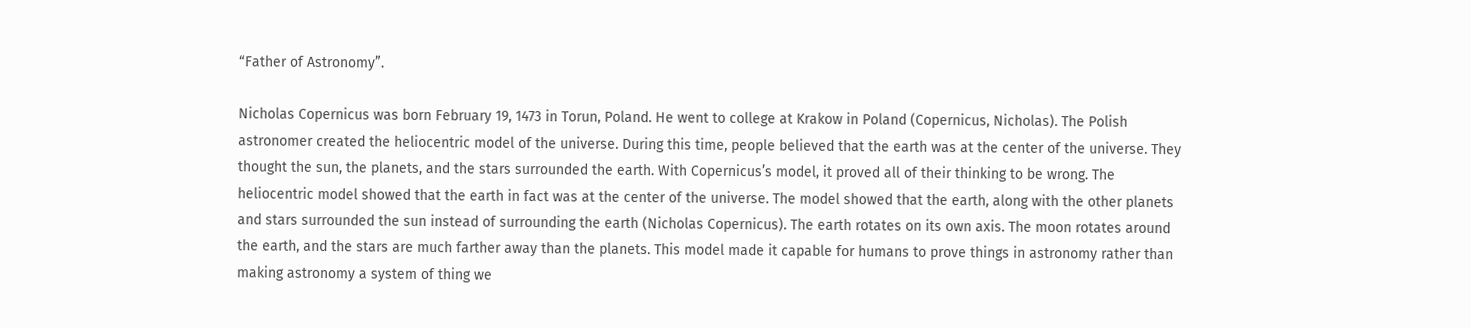“Father of Astronomy”.

Nicholas Copernicus was born February 19, 1473 in Torun, Poland. He went to college at Krakow in Poland (Copernicus, Nicholas). The Polish astronomer created the heliocentric model of the universe. During this time, people believed that the earth was at the center of the universe. They thought the sun, the planets, and the stars surrounded the earth. With Copernicus’s model, it proved all of their thinking to be wrong. The heliocentric model showed that the earth in fact was at the center of the universe. The model showed that the earth, along with the other planets and stars surrounded the sun instead of surrounding the earth (Nicholas Copernicus). The earth rotates on its own axis. The moon rotates around the earth, and the stars are much farther away than the planets. This model made it capable for humans to prove things in astronomy rather than making astronomy a system of thing we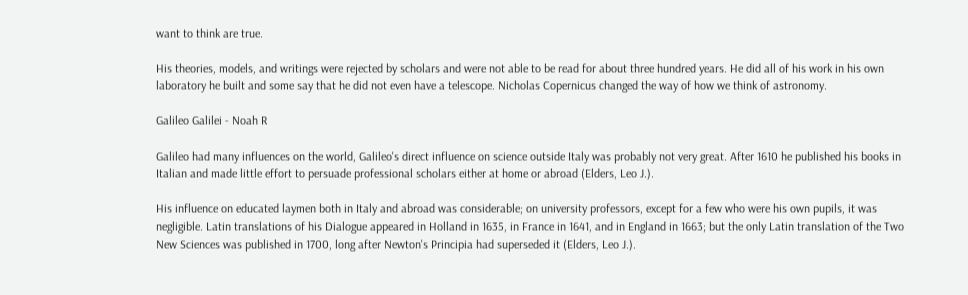want to think are true.

His theories, models, and writings were rejected by scholars and were not able to be read for about three hundred years. He did all of his work in his own laboratory he built and some say that he did not even have a telescope. Nicholas Copernicus changed the way of how we think of astronomy.

Galileo Galilei - Noah R

Galileo had many influences on the world, Galileo's direct influence on science outside Italy was probably not very great. After 1610 he published his books in Italian and made little effort to persuade professional scholars either at home or abroad (Elders, Leo J.).

His influence on educated laymen both in Italy and abroad was considerable; on university professors, except for a few who were his own pupils, it was negligible. Latin translations of his Dialogue appeared in Holland in 1635, in France in 1641, and in England in 1663; but the only Latin translation of the Two New Sciences was published in 1700, long after Newton's Principia had superseded it (Elders, Leo J.).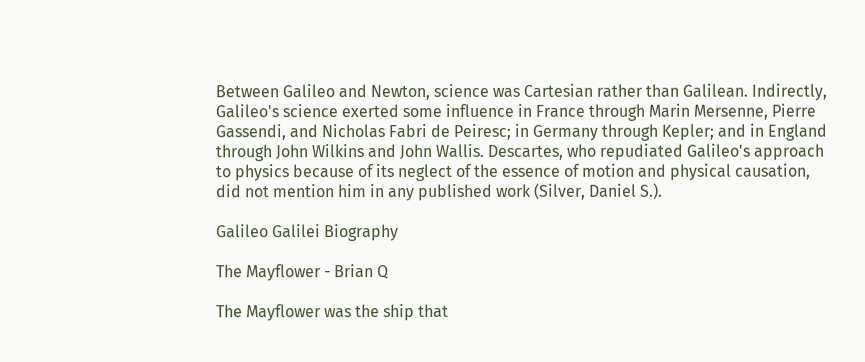Between Galileo and Newton, science was Cartesian rather than Galilean. Indirectly, Galileo's science exerted some influence in France through Marin Mersenne, Pierre Gassendi, and Nicholas Fabri de Peiresc; in Germany through Kepler; and in England through John Wilkins and John Wallis. Descartes, who repudiated Galileo's approach to physics because of its neglect of the essence of motion and physical causation, did not mention him in any published work (Silver, Daniel S.).

Galileo Galilei Biography

The Mayflower - Brian Q

The Mayflower was the ship that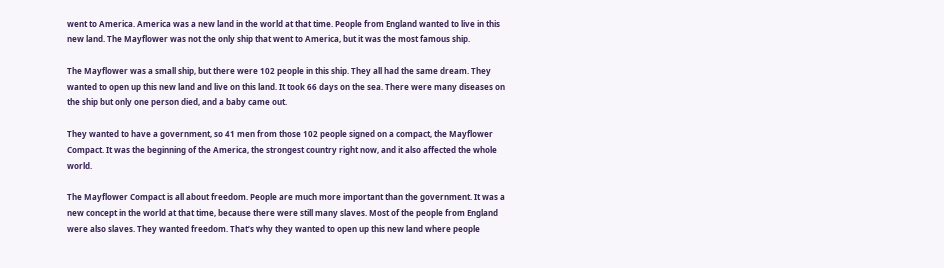went to America. America was a new land in the world at that time. People from England wanted to live in this new land. The Mayflower was not the only ship that went to America, but it was the most famous ship.

The Mayflower was a small ship, but there were 102 people in this ship. They all had the same dream. They wanted to open up this new land and live on this land. It took 66 days on the sea. There were many diseases on the ship but only one person died, and a baby came out.

They wanted to have a government, so 41 men from those 102 people signed on a compact, the Mayflower Compact. It was the beginning of the America, the strongest country right now, and it also affected the whole world.

The Mayflower Compact is all about freedom. People are much more important than the government. It was a new concept in the world at that time, because there were still many slaves. Most of the people from England were also slaves. They wanted freedom. That’s why they wanted to open up this new land where people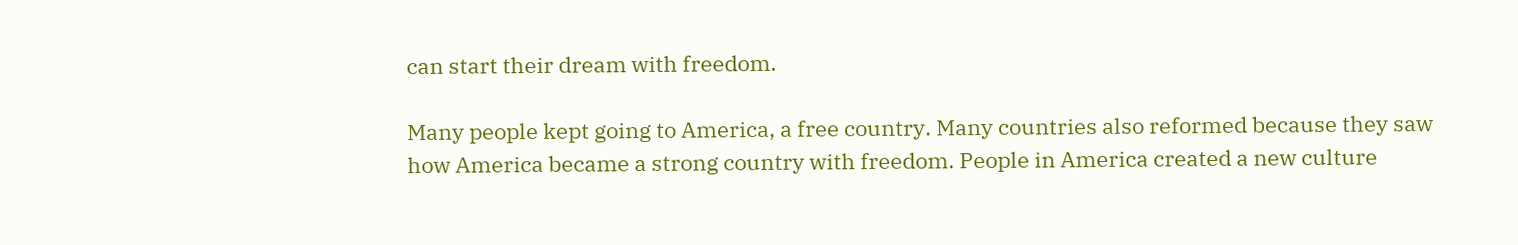can start their dream with freedom.

Many people kept going to America, a free country. Many countries also reformed because they saw how America became a strong country with freedom. People in America created a new culture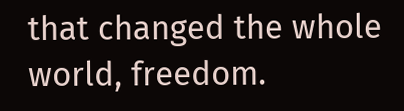that changed the whole world, freedom.